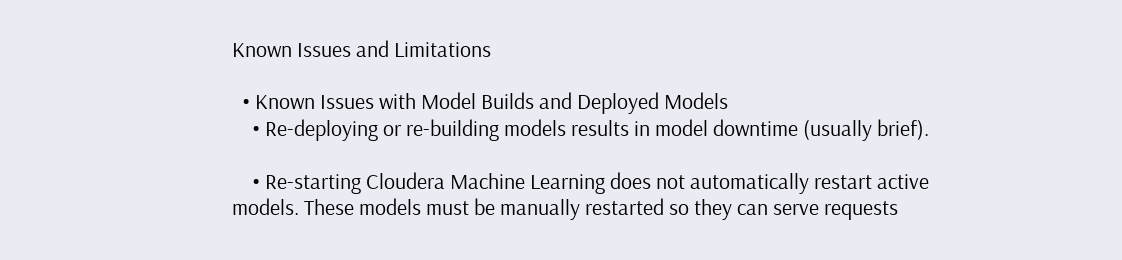Known Issues and Limitations

  • Known Issues with Model Builds and Deployed Models
    • Re-deploying or re-building models results in model downtime (usually brief).

    • Re-starting Cloudera Machine Learning does not automatically restart active models. These models must be manually restarted so they can serve requests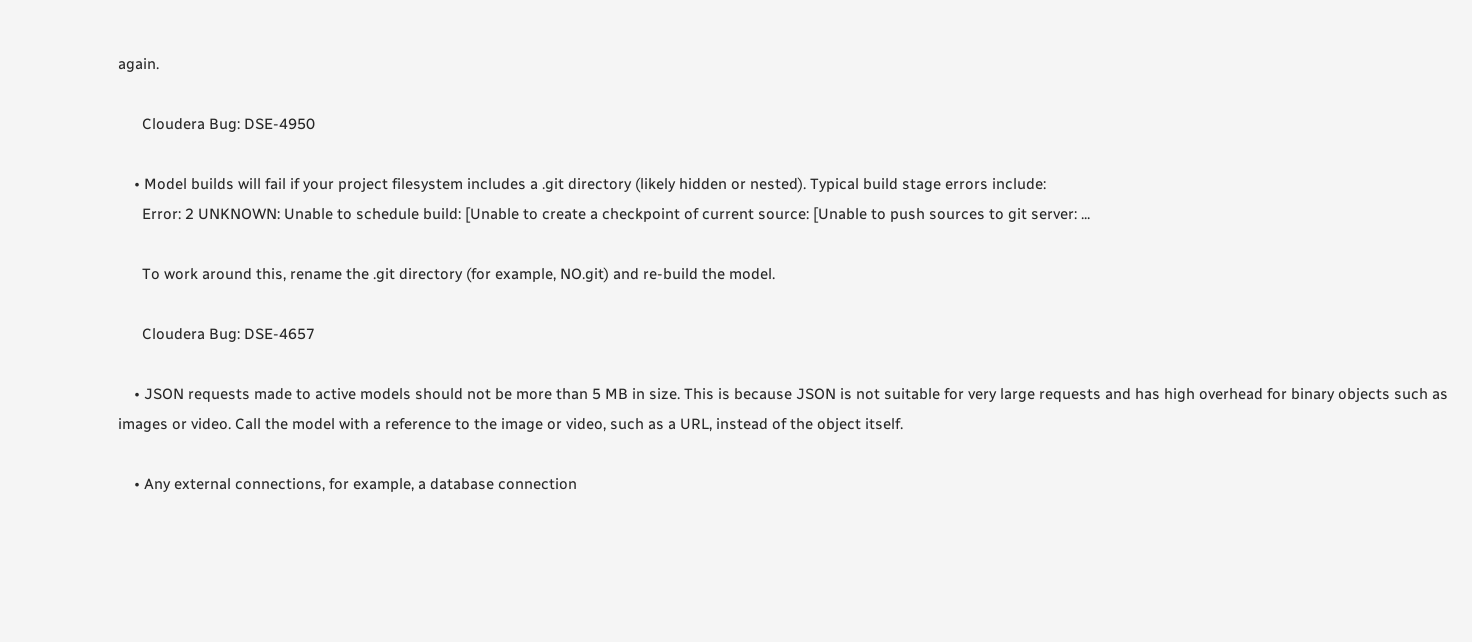again.

      Cloudera Bug: DSE-4950

    • Model builds will fail if your project filesystem includes a .git directory (likely hidden or nested). Typical build stage errors include:
      Error: 2 UNKNOWN: Unable to schedule build: [Unable to create a checkpoint of current source: [Unable to push sources to git server: ...

      To work around this, rename the .git directory (for example, NO.git) and re-build the model.

      Cloudera Bug: DSE-4657

    • JSON requests made to active models should not be more than 5 MB in size. This is because JSON is not suitable for very large requests and has high overhead for binary objects such as images or video. Call the model with a reference to the image or video, such as a URL, instead of the object itself.

    • Any external connections, for example, a database connection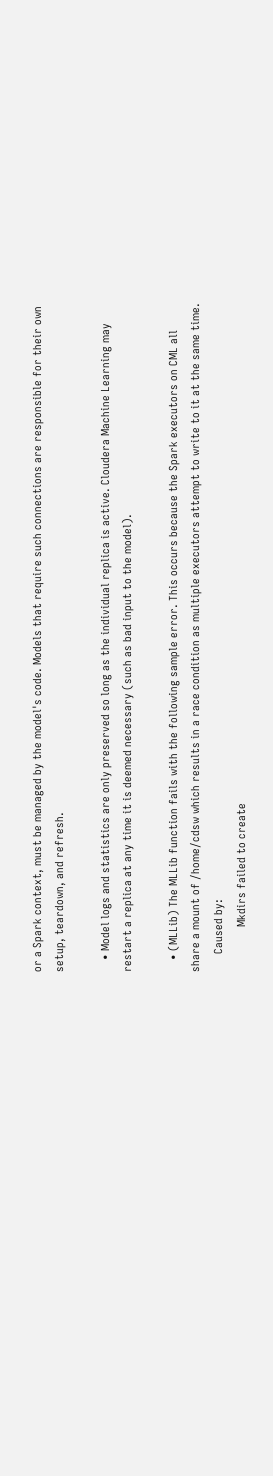or a Spark context, must be managed by the model's code. Models that require such connections are responsible for their own setup, teardown, and refresh.

    • Model logs and statistics are only preserved so long as the individual replica is active. Cloudera Machine Learning may restart a replica at any time it is deemed necessary (such as bad input to the model).

    • (MLLib) The MLLib function fails with the following sample error. This occurs because the Spark executors on CML all share a mount of /home/cdsw which results in a race condition as multiple executors attempt to write to it at the same time.
      Caused by:
               Mkdirs failed to create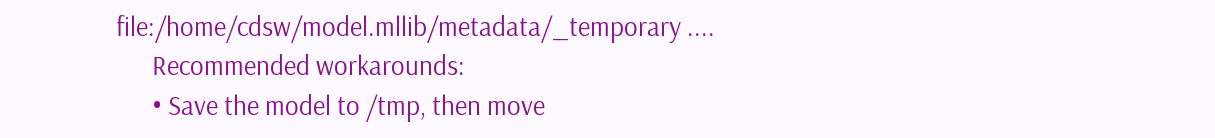file:/home/cdsw/model.mllib/metadata/_temporary ....
      Recommended workarounds:
      • Save the model to /tmp, then move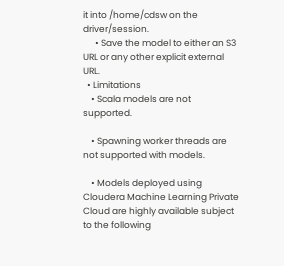it into /home/cdsw on the driver/session.
      • Save the model to either an S3 URL or any other explicit external URL.
  • Limitations
    • Scala models are not supported.

    • Spawning worker threads are not supported with models.

    • Models deployed using Cloudera Machine Learning Private Cloud are highly available subject to the following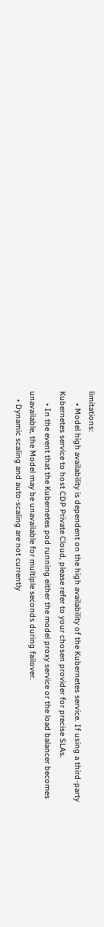limitations:
      • Model high availability is dependent on the high availability of the Kubernetes service. If using a third-party Kubernetes service to host CDP Private Cloud, please refer to your chosen provider for precise SLAs.
      • In the event that the Kubernetes pod running either the model proxy service or the load balancer becomes unavailable, the Model may be unavailable for multiple seconds during failover.
    • Dynamic scaling and auto-scaling are not currently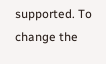supported. To change the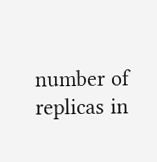number of replicas in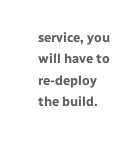service, you will have to re-deploy the build.